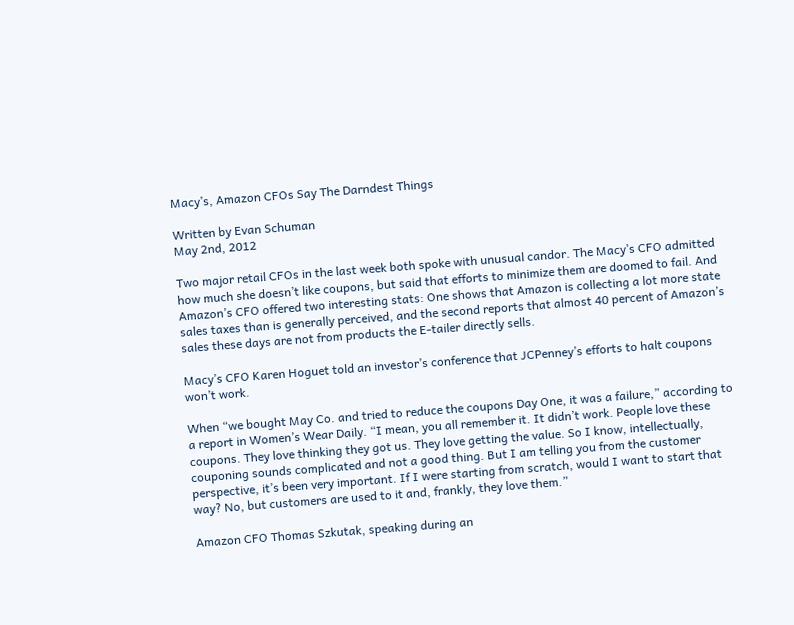Macy’s, Amazon CFOs Say The Darndest Things

Written by Evan Schuman
May 2nd, 2012

Two major retail CFOs in the last week both spoke with unusual candor. The Macy’s CFO admitted how much she doesn’t like coupons, but said that efforts to minimize them are doomed to fail. And Amazon’s CFO offered two interesting stats: One shows that Amazon is collecting a lot more state sales taxes than is generally perceived, and the second reports that almost 40 percent of Amazon’s sales these days are not from products the E-tailer directly sells.

Macy’s CFO Karen Hoguet told an investor’s conference that JCPenney’s efforts to halt coupons won’t work.

When “we bought May Co. and tried to reduce the coupons Day One, it was a failure,” according to a report in Women’s Wear Daily. “I mean, you all remember it. It didn’t work. People love these coupons. They love thinking they got us. They love getting the value. So I know, intellectually, couponing sounds complicated and not a good thing. But I am telling you from the customer perspective, it’s been very important. If I were starting from scratch, would I want to start that way? No, but customers are used to it and, frankly, they love them.”

Amazon CFO Thomas Szkutak, speaking during an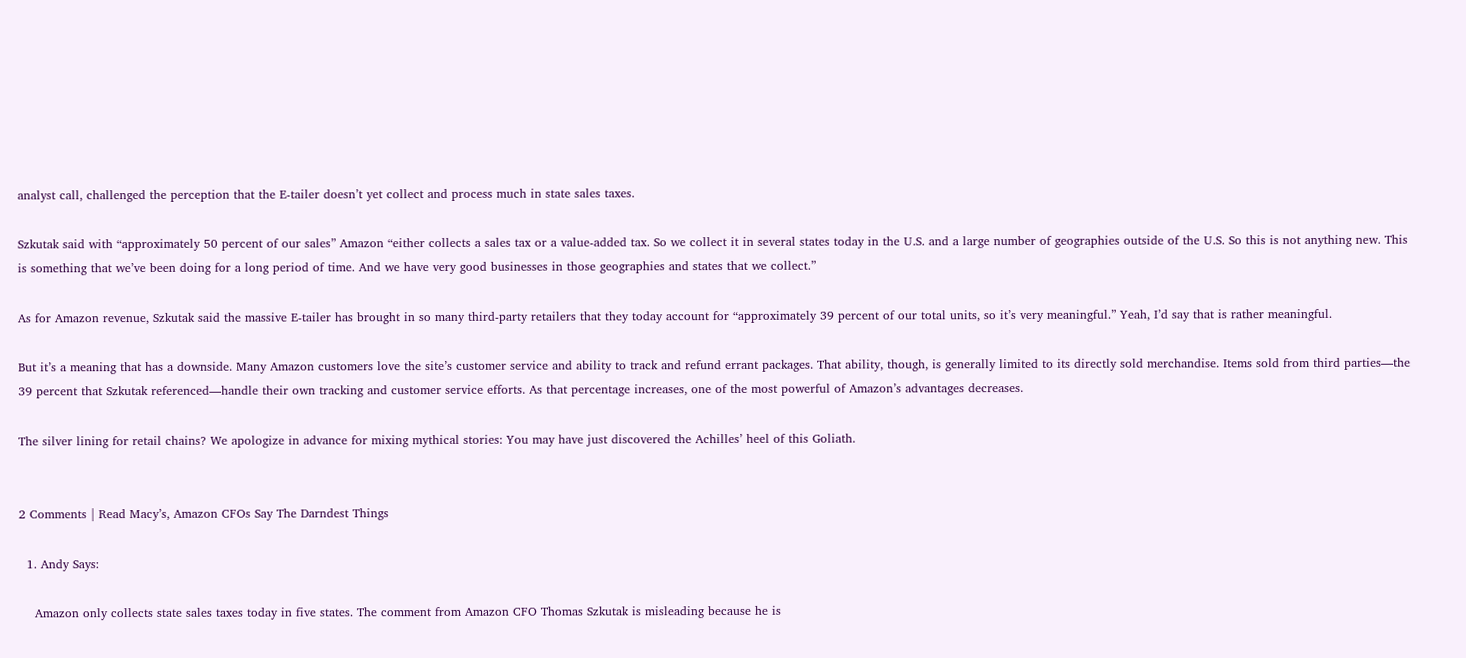analyst call, challenged the perception that the E-tailer doesn’t yet collect and process much in state sales taxes.

Szkutak said with “approximately 50 percent of our sales” Amazon “either collects a sales tax or a value-added tax. So we collect it in several states today in the U.S. and a large number of geographies outside of the U.S. So this is not anything new. This is something that we’ve been doing for a long period of time. And we have very good businesses in those geographies and states that we collect.”

As for Amazon revenue, Szkutak said the massive E-tailer has brought in so many third-party retailers that they today account for “approximately 39 percent of our total units, so it’s very meaningful.” Yeah, I’d say that is rather meaningful.

But it’s a meaning that has a downside. Many Amazon customers love the site’s customer service and ability to track and refund errant packages. That ability, though, is generally limited to its directly sold merchandise. Items sold from third parties—the 39 percent that Szkutak referenced—handle their own tracking and customer service efforts. As that percentage increases, one of the most powerful of Amazon’s advantages decreases.

The silver lining for retail chains? We apologize in advance for mixing mythical stories: You may have just discovered the Achilles’ heel of this Goliath.


2 Comments | Read Macy’s, Amazon CFOs Say The Darndest Things

  1. Andy Says:

    Amazon only collects state sales taxes today in five states. The comment from Amazon CFO Thomas Szkutak is misleading because he is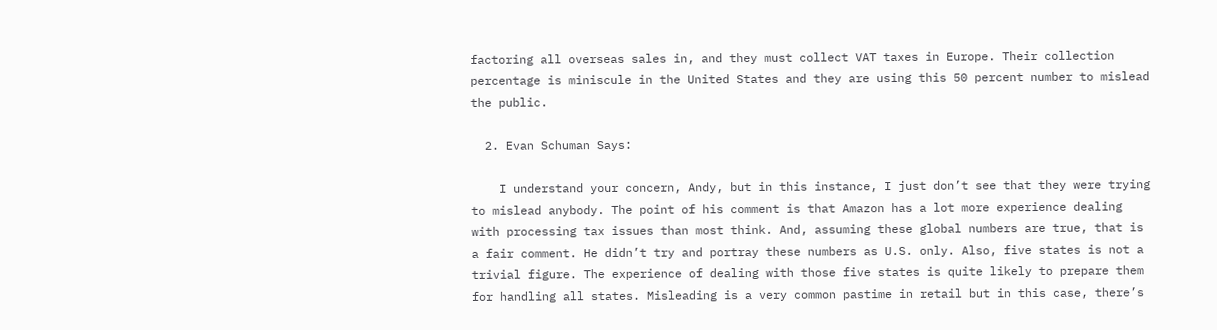factoring all overseas sales in, and they must collect VAT taxes in Europe. Their collection percentage is miniscule in the United States and they are using this 50 percent number to mislead the public.

  2. Evan Schuman Says:

    I understand your concern, Andy, but in this instance, I just don’t see that they were trying to mislead anybody. The point of his comment is that Amazon has a lot more experience dealing with processing tax issues than most think. And, assuming these global numbers are true, that is a fair comment. He didn’t try and portray these numbers as U.S. only. Also, five states is not a trivial figure. The experience of dealing with those five states is quite likely to prepare them for handling all states. Misleading is a very common pastime in retail but in this case, there’s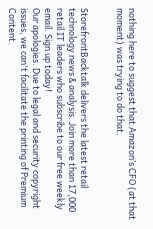nothing here to suggest that Amazon’s CFO (at that moment) was trying to do that.


StorefrontBacktalk delivers the latest retail technology news & analysis. Join more than 17,000 retail IT leaders who subscribe to our free weekly email. Sign up today!
Our apologies. Due to legal and security copyright issues, we can't facilitate the printing of Premium Content.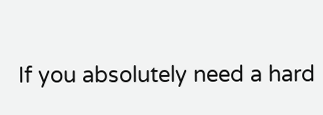If you absolutely need a hard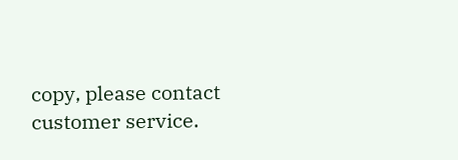copy, please contact customer service.